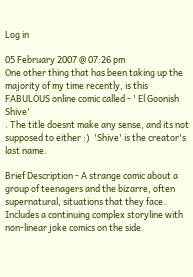Log in

05 February 2007 @ 07:26 pm
One other thing that has been taking up the majority of my time recently, is this FABULOUS online comic called - ' El Goonish Shive'
. The title doesnt make any sense, and its not supposed to either :)  'Shive' is the creator's last name.

Brief Description - A strange comic about a group of teenagers and the bizarre, often supernatural, situations that they face. Includes a continuing complex storyline with non-linear joke comics on the side.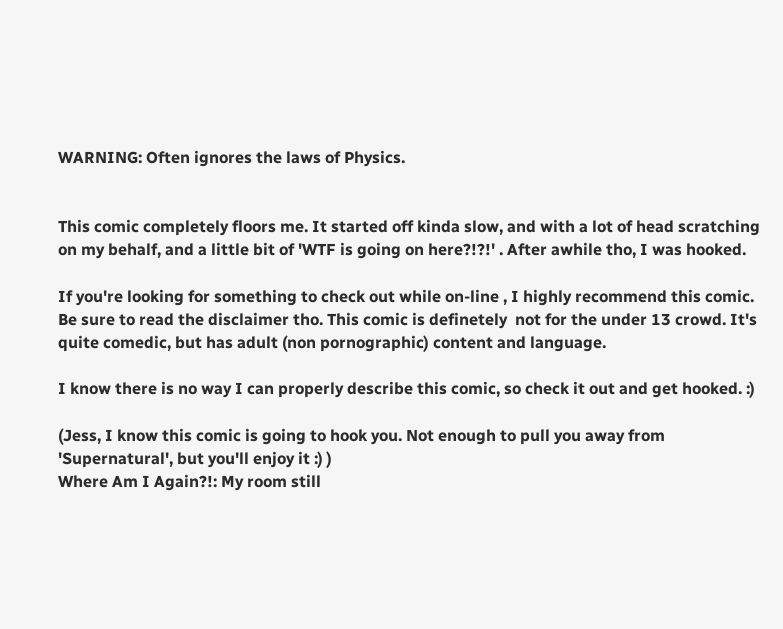WARNING: Often ignores the laws of Physics.


This comic completely floors me. It started off kinda slow, and with a lot of head scratching on my behalf, and a little bit of 'WTF is going on here?!?!' . After awhile tho, I was hooked.

If you're looking for something to check out while on-line , I highly recommend this comic. Be sure to read the disclaimer tho. This comic is definetely  not for the under 13 crowd. It's quite comedic, but has adult (non pornographic) content and language.

I know there is no way I can properly describe this comic, so check it out and get hooked. :)

(Jess, I know this comic is going to hook you. Not enough to pull you away from 'Supernatural', but you'll enjoy it :) )
Where Am I Again?!: My room still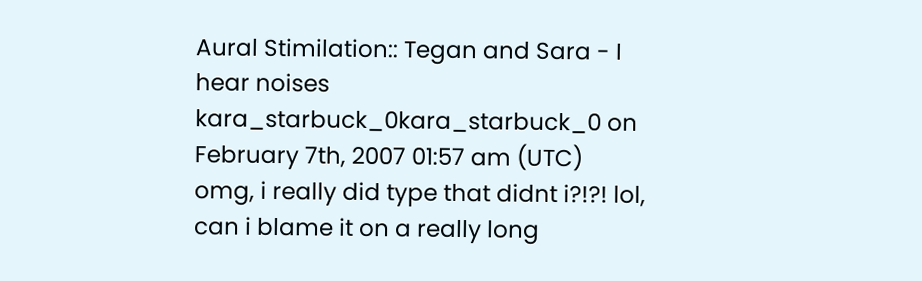Aural Stimilation:: Tegan and Sara - I hear noises
kara_starbuck_0kara_starbuck_0 on February 7th, 2007 01:57 am (UTC)
omg, i really did type that didnt i?!?! lol, can i blame it on a really long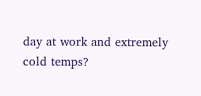day at work and extremely cold temps?